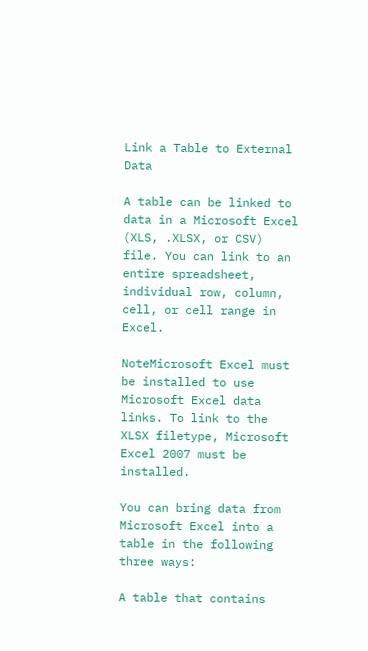Link a Table to External Data

A table can be linked to data in a Microsoft Excel (XLS, .XLSX, or CSV) file. You can link to an entire spreadsheet, individual row, column, cell, or cell range in Excel.

NoteMicrosoft Excel must be installed to use Microsoft Excel data links. To link to the XLSX filetype, Microsoft Excel 2007 must be installed.

You can bring data from Microsoft Excel into a table in the following three ways:

A table that contains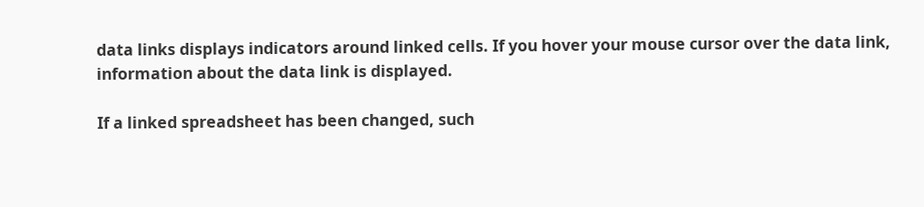data links displays indicators around linked cells. If you hover your mouse cursor over the data link, information about the data link is displayed.

If a linked spreadsheet has been changed, such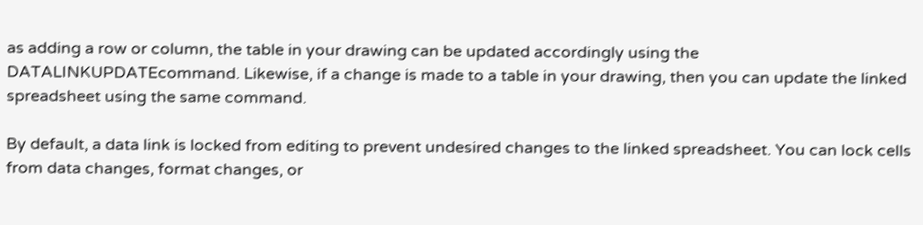as adding a row or column, the table in your drawing can be updated accordingly using the DATALINKUPDATEcommand. Likewise, if a change is made to a table in your drawing, then you can update the linked spreadsheet using the same command.

By default, a data link is locked from editing to prevent undesired changes to the linked spreadsheet. You can lock cells from data changes, format changes, or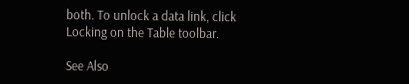both. To unlock a data link, click Locking on the Table toolbar.

See Also